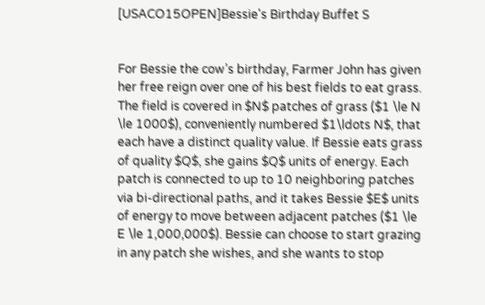[USACO15OPEN]Bessie's Birthday Buffet S


For Bessie the cow’s birthday, Farmer John has given her free reign over one of his best fields to eat grass. The field is covered in $N$ patches of grass ($1 \le N \le 1000$), conveniently numbered $1\ldots N$, that each have a distinct quality value. If Bessie eats grass of quality $Q$, she gains $Q$ units of energy. Each patch is connected to up to 10 neighboring patches via bi-directional paths, and it takes Bessie $E$ units of energy to move between adjacent patches ($1 \le E \le 1,000,000$). Bessie can choose to start grazing in any patch she wishes, and she wants to stop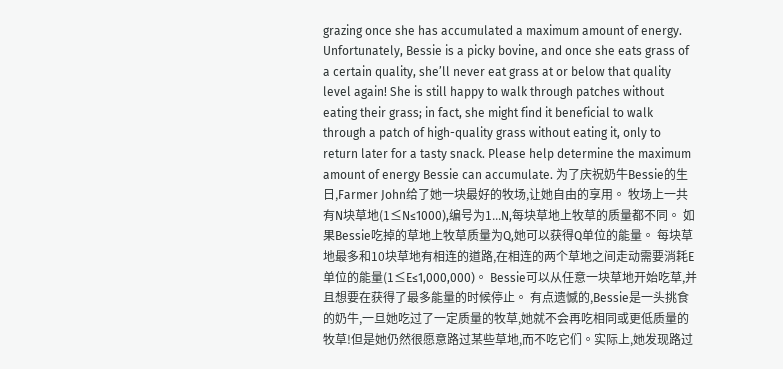grazing once she has accumulated a maximum amount of energy. Unfortunately, Bessie is a picky bovine, and once she eats grass of a certain quality, she’ll never eat grass at or below that quality level again! She is still happy to walk through patches without eating their grass; in fact, she might find it beneficial to walk through a patch of high-quality grass without eating it, only to return later for a tasty snack. Please help determine the maximum amount of energy Bessie can accumulate. 为了庆祝奶牛Bessie的生日,Farmer John给了她一块最好的牧场,让她自由的享用。 牧场上一共有N块草地(1≤N≤1000),编号为1...N,每块草地上牧草的质量都不同。 如果Bessie吃掉的草地上牧草质量为Q,她可以获得Q单位的能量。 每块草地最多和10块草地有相连的道路,在相连的两个草地之间走动需要消耗E单位的能量(1≤E≤1,000,000)。 Bessie可以从任意一块草地开始吃草,并且想要在获得了最多能量的时候停止。 有点遗憾的,Bessie是一头挑食的奶牛,一旦她吃过了一定质量的牧草,她就不会再吃相同或更低质量的牧草!但是她仍然很愿意路过某些草地,而不吃它们。实际上,她发现路过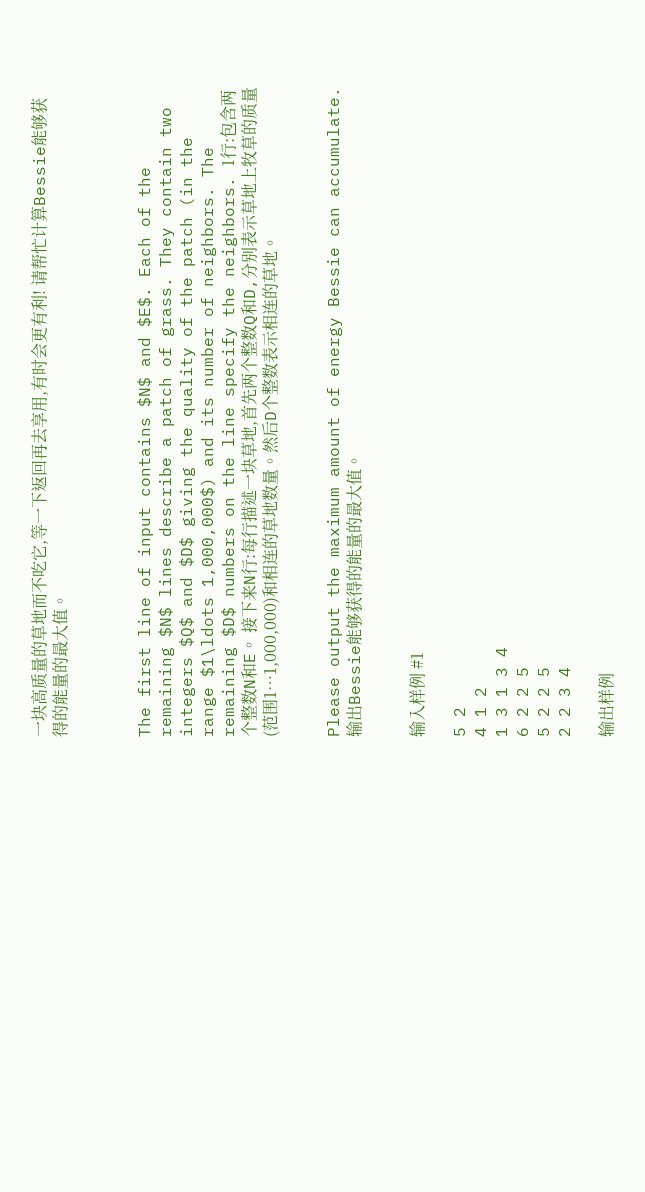一块高质量的草地而不吃它,等一下返回再去享用,有时会更有利! 请帮忙计算Bessie能够获得的能量的最大值。



The first line of input contains $N$ and $E$. Each of the remaining $N$ lines describe a patch of grass. They contain two integers $Q$ and $D$ giving the quality of the patch (in the range $1\ldots 1,000,000$) and its number of neighbors. The remaining $D$ numbers on the line specify the neighbors. 1行:包含两个整数N和E。 接下来N行:每行描述一块草地,首先两个整数Q和D,分别表示草地上牧草的质量(范围1…1,000,000)和相连的草地数量。然后D个整数表示相连的草地。


Please output the maximum amount of energy Bessie can accumulate. 输出Bessie能够获得的能量的最大值。


输入样例 #1

5 2
4 1 2
1 3 1 3 4
6 2 2 5
5 2 2 5
2 2 3 4

输出样例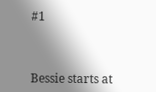#1



Bessie starts at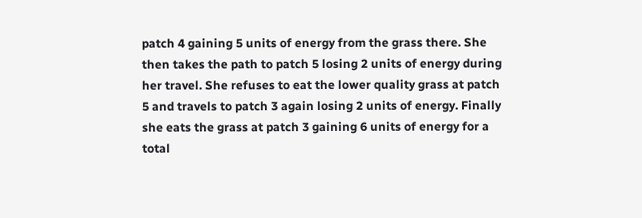patch 4 gaining 5 units of energy from the grass there. She then takes the path to patch 5 losing 2 units of energy during her travel. She refuses to eat the lower quality grass at patch 5 and travels to patch 3 again losing 2 units of energy. Finally she eats the grass at patch 3 gaining 6 units of energy for a total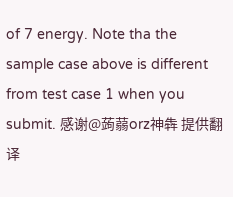of 7 energy. Note tha the sample case above is different from test case 1 when you submit. 感谢@蒟蒻orz神犇 提供翻译